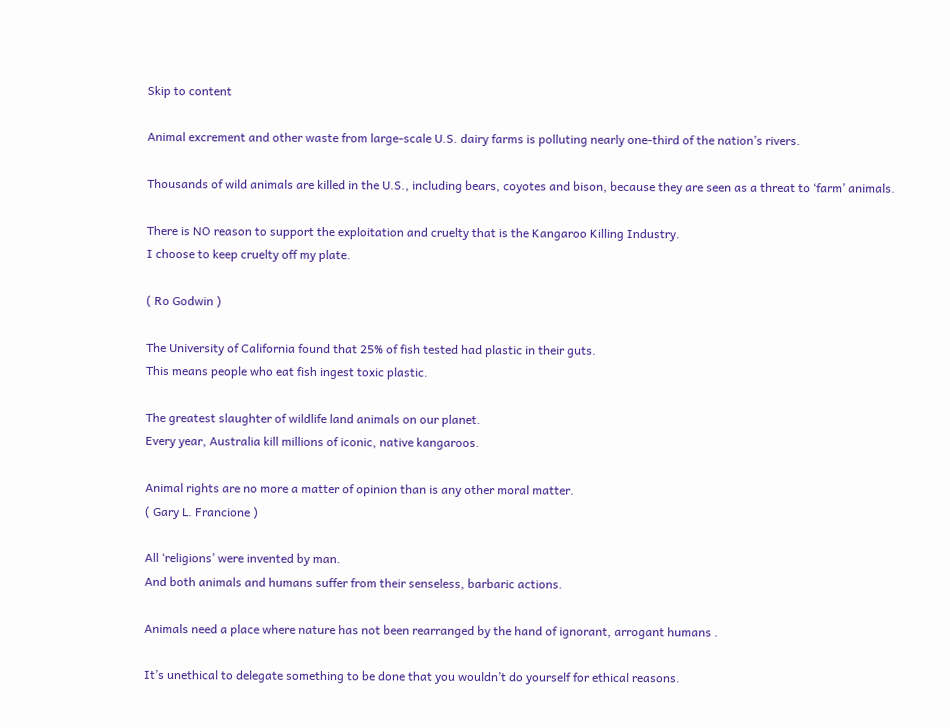Skip to content

Animal excrement and other waste from large-scale U.S. dairy farms is polluting nearly one-third of the nation’s rivers.

Thousands of wild animals are killed in the U.S., including bears, coyotes and bison, because they are seen as a threat to ‘farm’ animals.

There is NO reason to support the exploitation and cruelty that is the Kangaroo Killing Industry.
I choose to keep cruelty off my plate.

( Ro Godwin )

The University of California found that 25% of fish tested had plastic in their guts.
This means people who eat fish ingest toxic plastic.

The greatest slaughter of wildlife land animals on our planet.
Every year, Australia kill millions of iconic, native kangaroos.

Animal rights are no more a matter of opinion than is any other moral matter.
( Gary L. Francione )

All ‘religions’ were invented by man.
And both animals and humans suffer from their senseless, barbaric actions.

Animals need a place where nature has not been rearranged by the hand of ignorant, arrogant humans .

It’s unethical to delegate something to be done that you wouldn’t do yourself for ethical reasons.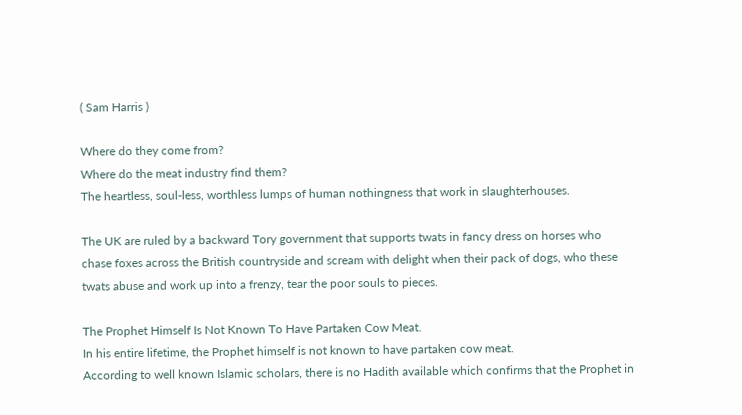( Sam Harris )

Where do they come from?
Where do the meat industry find them?
The heartless, soul-less, worthless lumps of human nothingness that work in slaughterhouses.

The UK are ruled by a backward Tory government that supports twats in fancy dress on horses who chase foxes across the British countryside and scream with delight when their pack of dogs, who these twats abuse and work up into a frenzy, tear the poor souls to pieces.

The Prophet Himself Is Not Known To Have Partaken Cow Meat.
In his entire lifetime, the Prophet himself is not known to have partaken cow meat.
According to well known Islamic scholars, there is no Hadith available which confirms that the Prophet in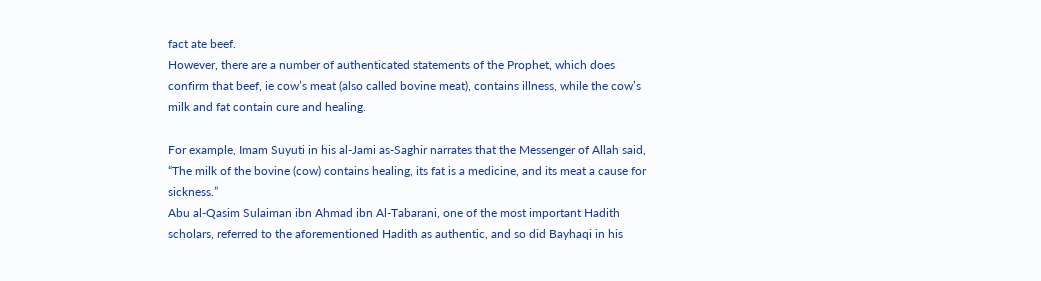fact ate beef.
However, there are a number of authenticated statements of the Prophet, which does confirm that beef, ie cow’s meat (also called bovine meat), contains illness, while the cow’s milk and fat contain cure and healing.

For example, Imam Suyuti in his al-Jami as-Saghir narrates that the Messenger of Allah said, “The milk of the bovine (cow) contains healing, its fat is a medicine, and its meat a cause for sickness.”
Abu al-Qasim Sulaiman ibn Ahmad ibn Al-Tabarani, one of the most important Hadith scholars, referred to the aforementioned Hadith as authentic, and so did Bayhaqi in his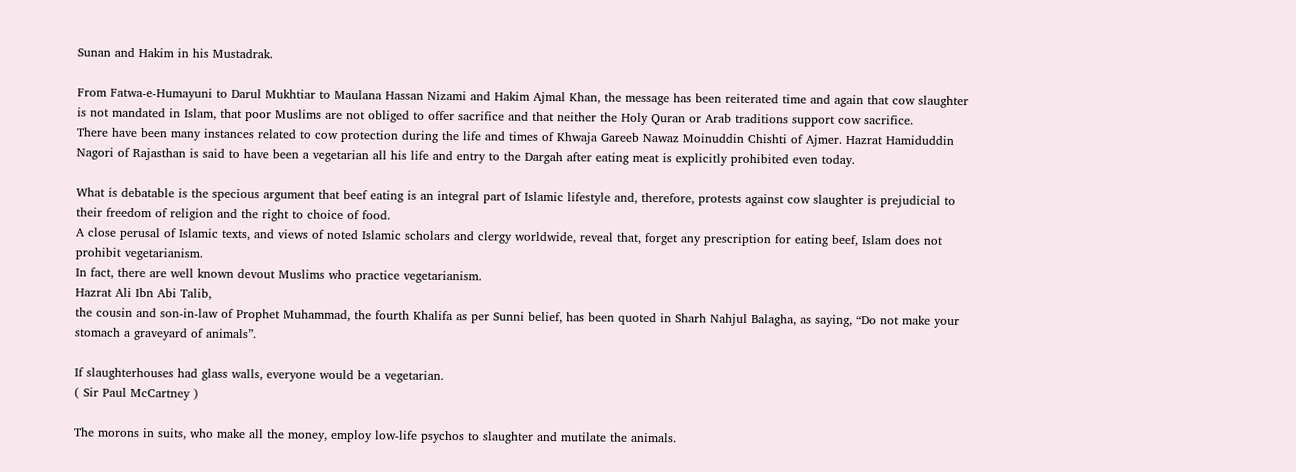Sunan and Hakim in his Mustadrak.

From Fatwa-e-Humayuni to Darul Mukhtiar to Maulana Hassan Nizami and Hakim Ajmal Khan, the message has been reiterated time and again that cow slaughter is not mandated in Islam, that poor Muslims are not obliged to offer sacrifice and that neither the Holy Quran or Arab traditions support cow sacrifice.
There have been many instances related to cow protection during the life and times of Khwaja Gareeb Nawaz Moinuddin Chishti of Ajmer. Hazrat Hamiduddin Nagori of Rajasthan is said to have been a vegetarian all his life and entry to the Dargah after eating meat is explicitly prohibited even today.

What is debatable is the specious argument that beef eating is an integral part of Islamic lifestyle and, therefore, protests against cow slaughter is prejudicial to their freedom of religion and the right to choice of food.
A close perusal of Islamic texts, and views of noted Islamic scholars and clergy worldwide, reveal that, forget any prescription for eating beef, Islam does not prohibit vegetarianism.
In fact, there are well known devout Muslims who practice vegetarianism.
Hazrat Ali Ibn Abi Talib,
the cousin and son-in-law of Prophet Muhammad, the fourth Khalifa as per Sunni belief, has been quoted in Sharh Nahjul Balagha, as saying, “Do not make your stomach a graveyard of animals”.

If slaughterhouses had glass walls, everyone would be a vegetarian.
( Sir Paul McCartney )

The morons in suits, who make all the money, employ low-life psychos to slaughter and mutilate the animals.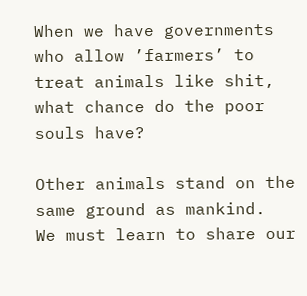When we have governments who allow ’farmers’ to treat animals like shit, what chance do the poor souls have?

Other animals stand on the same ground as mankind.
We must learn to share our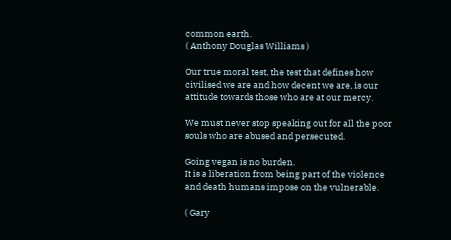common earth.
( Anthony Douglas Williams )

Our true moral test, the test that defines how civilised we are and how decent we are, is our attitude towards those who are at our mercy.

We must never stop speaking out for all the poor souls who are abused and persecuted.

Going vegan is no burden.
It is a liberation from being part of the violence and death humans impose on the vulnerable.

( Gary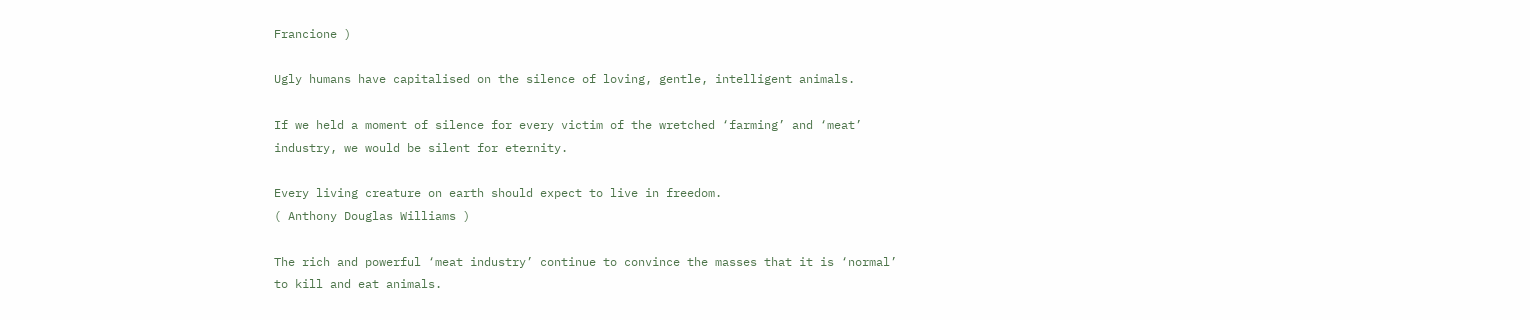Francione )

Ugly humans have capitalised on the silence of loving, gentle, intelligent animals.

If we held a moment of silence for every victim of the wretched ‘farming’ and ‘meat’ industry, we would be silent for eternity.

Every living creature on earth should expect to live in freedom.
( Anthony Douglas Williams )

The rich and powerful ‘meat industry’ continue to convince the masses that it is ‘normal’ to kill and eat animals.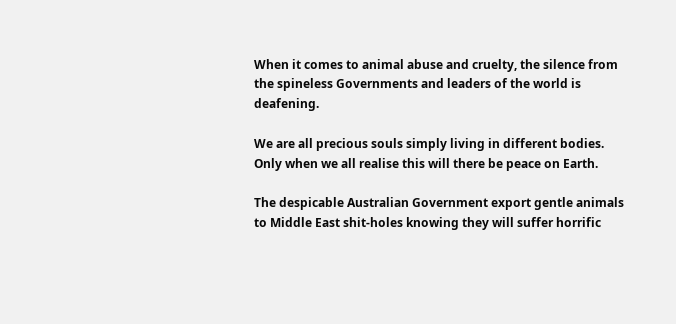When it comes to animal abuse and cruelty, the silence from the spineless Governments and leaders of the world is deafening.

We are all precious souls simply living in different bodies.
Only when we all realise this will there be peace on Earth.

The despicable Australian Government export gentle animals to Middle East shit-holes knowing they will suffer horrific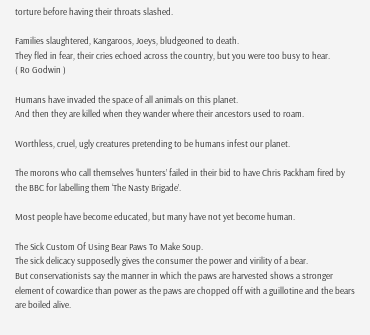torture before having their throats slashed.

Families slaughtered, Kangaroos, Joeys, bludgeoned to death.
They fled in fear, their cries echoed across the country, but you were too busy to hear.
( Ro Godwin )

Humans have invaded the space of all animals on this planet.
And then they are killed when they wander where their ancestors used to roam.

Worthless, cruel, ugly creatures pretending to be humans infest our planet.

The morons who call themselves ‘hunters’ failed in their bid to have Chris Packham fired by the BBC for labelling them ‘The Nasty Brigade’.

Most people have become educated, but many have not yet become human.

The Sick Custom Of Using Bear Paws To Make Soup.
The sick delicacy supposedly gives the consumer the power and virility of a bear.
But conservationists say the manner in which the paws are harvested shows a stronger element of cowardice than power as the paws are chopped off with a guillotine and the bears are boiled alive.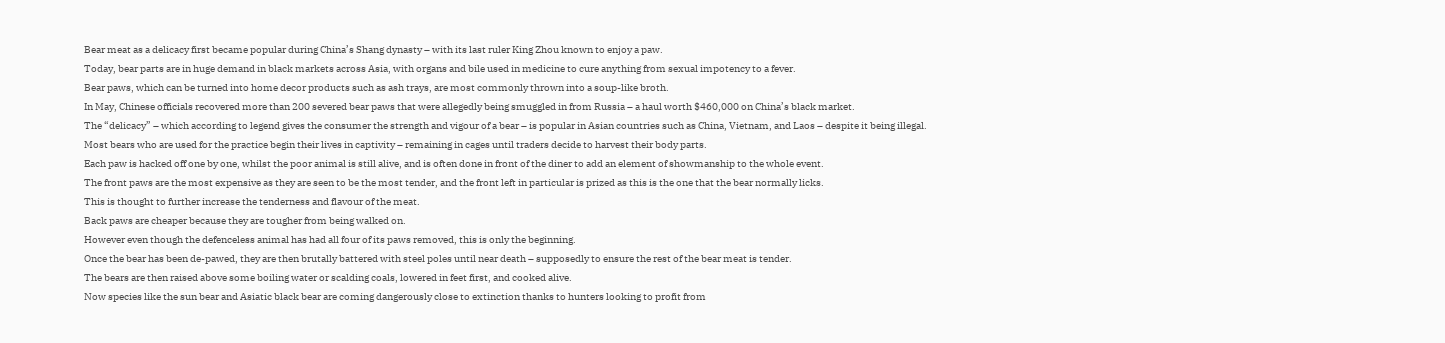Bear meat as a delicacy first became popular during China’s Shang dynasty – with its last ruler King Zhou known to enjoy a paw.
Today, bear parts are in huge demand in black markets across Asia, with organs and bile used in medicine to cure anything from sexual impotency to a fever.
Bear paws, which can be turned into home decor products such as ash trays, are most commonly thrown into a soup-like broth.
In May, Chinese officials recovered more than 200 severed bear paws that were allegedly being smuggled in from Russia – a haul worth $460,000 on China’s black market.
The “delicacy” – which according to legend gives the consumer the strength and vigour of a bear – is popular in Asian countries such as China, Vietnam, and Laos – despite it being illegal.
Most bears who are used for the practice begin their lives in captivity – remaining in cages until traders decide to harvest their body parts.
Each paw is hacked off one by one, whilst the poor animal is still alive, and is often done in front of the diner to add an element of showmanship to the whole event.
The front paws are the most expensive as they are seen to be the most tender, and the front left in particular is prized as this is the one that the bear normally licks.
This is thought to further increase the tenderness and flavour of the meat.
Back paws are cheaper because they are tougher from being walked on.
However even though the defenceless animal has had all four of its paws removed, this is only the beginning.
Once the bear has been de-pawed, they are then brutally battered with steel poles until near death – supposedly to ensure the rest of the bear meat is tender.
The bears are then raised above some boiling water or scalding coals, lowered in feet first, and cooked alive.
Now species like the sun bear and Asiatic black bear are coming dangerously close to extinction thanks to hunters looking to profit from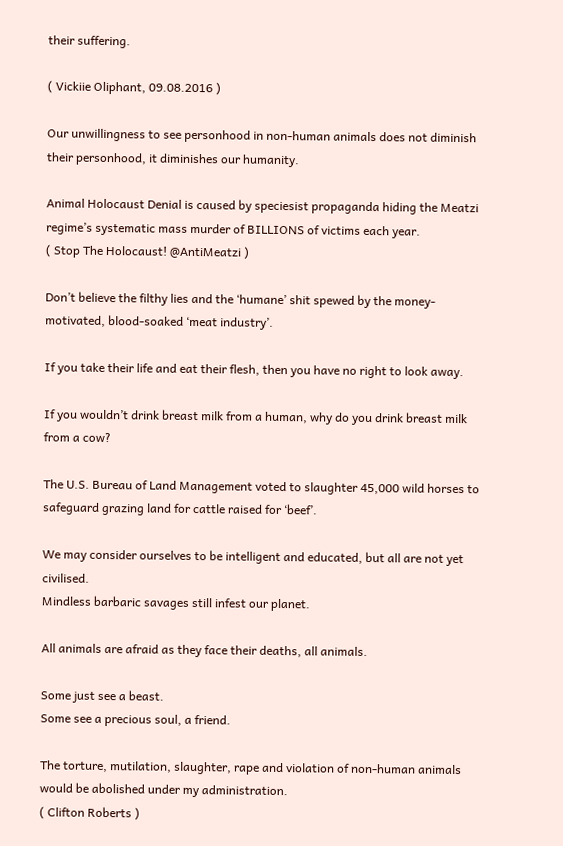their suffering.

( Vickiie Oliphant, 09.08.2016 )

Our unwillingness to see personhood in non-human animals does not diminish their personhood, it diminishes our humanity.

Animal Holocaust Denial is caused by speciesist propaganda hiding the Meatzi regime’s systematic mass murder of BILLIONS of victims each year.
( Stop The Holocaust! @AntiMeatzi )

Don’t believe the filthy lies and the ‘humane’ shit spewed by the money-motivated, blood-soaked ‘meat industry’.

If you take their life and eat their flesh, then you have no right to look away.

If you wouldn’t drink breast milk from a human, why do you drink breast milk from a cow?

The U.S. Bureau of Land Management voted to slaughter 45,000 wild horses to safeguard grazing land for cattle raised for ‘beef’.

We may consider ourselves to be intelligent and educated, but all are not yet civilised.
Mindless barbaric savages still infest our planet.

All animals are afraid as they face their deaths, all animals.

Some just see a beast.
Some see a precious soul, a friend.

The torture, mutilation, slaughter, rape and violation of non-human animals would be abolished under my administration.
( Clifton Roberts )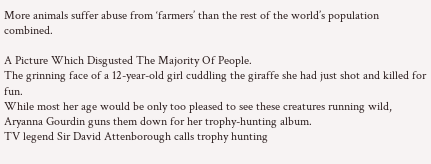More animals suffer abuse from ‘farmers’ than the rest of the world’s population combined.

A Picture Which Disgusted The Majority Of People.
The grinning face of a 12-year-old girl cuddling the giraffe she had just shot and killed for fun.
While most her age would be only too pleased to see these creatures running wild, Aryanna Gourdin guns them down for her trophy-hunting album.
TV legend Sir David Attenborough calls trophy hunting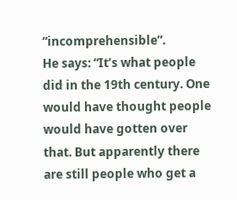“incomprehensible”.
He says: “It’s what people did in the 19th century. One would have thought people would have gotten over that. But apparently there are still people who get a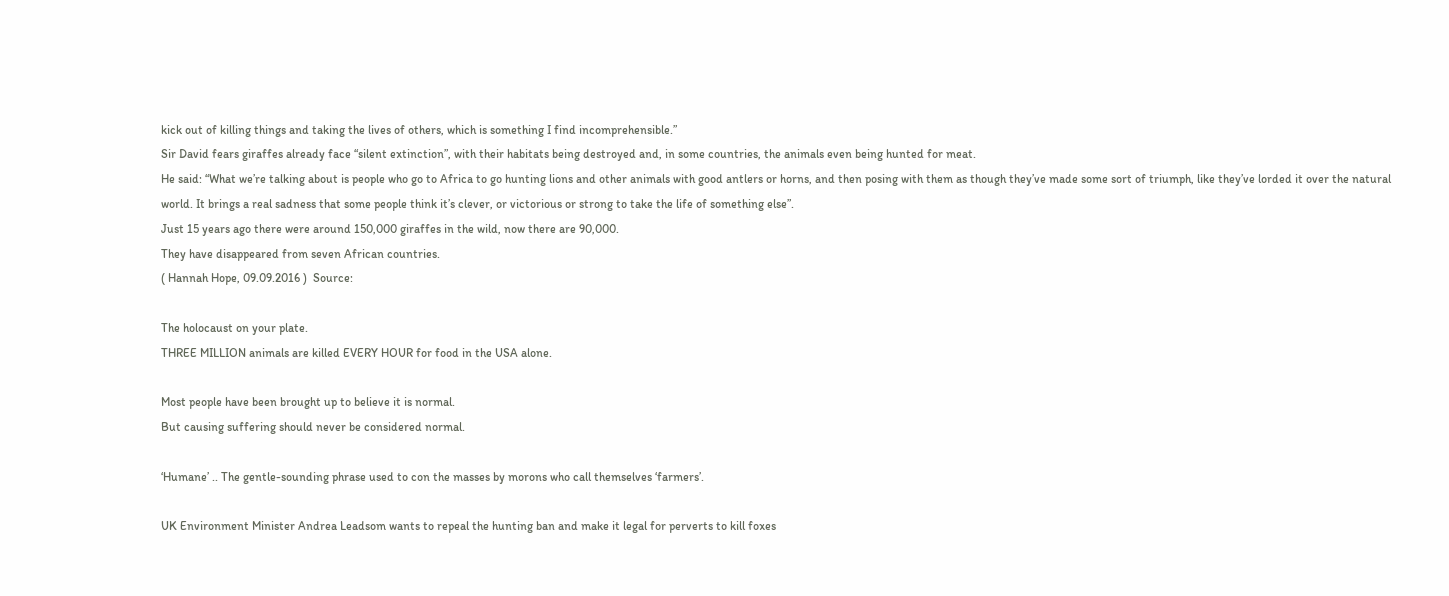kick out of killing things and taking the lives of others, which is something I find incomprehensible.”
Sir David fears giraffes already face “silent extinction”, with their habitats being destroyed and, in some countries, the animals even being hunted for meat.
He said: “What we’re talking about is people who go to Africa to go hunting lions and other animals with good antlers or horns, and then posing with them as though they’ve made some sort of triumph, like they’ve lorded it over the natural world. It brings a real sadness that some people think it’s clever, or victorious or strong to take the life of something else”.
Just 15 years ago there were around 150,000 giraffes in the wild, now there are 90,000.
They have disappeared from seven African countries.
( Hannah Hope, 09.09.2016 )  Source:

The holocaust on your plate.
THREE MILLION animals are killed EVERY HOUR for food in the USA alone.

Most people have been brought up to believe it is normal.
But causing suffering should never be considered normal.

‘Humane’ .. The gentle-sounding phrase used to con the masses by morons who call themselves ‘farmers’.

UK Environment Minister Andrea Leadsom wants to repeal the hunting ban and make it legal for perverts to kill foxes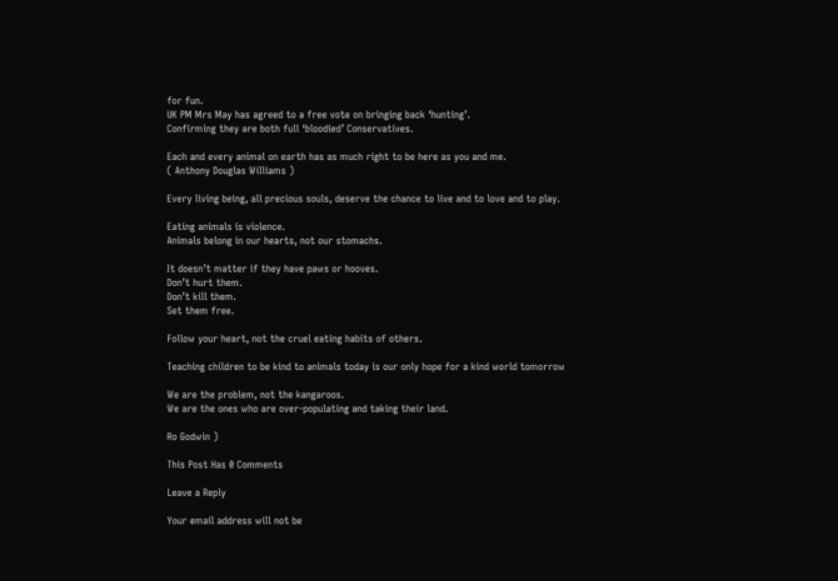for fun.
UK PM Mrs May has agreed to a free vote on bringing back ‘hunting’.
Confirming they are both full ‘bloodied’ Conservatives.

Each and every animal on earth has as much right to be here as you and me.
( Anthony Douglas Williams )

Every living being, all precious souls, deserve the chance to live and to love and to play.

Eating animals is violence.
Animals belong in our hearts, not our stomachs.

It doesn’t matter if they have paws or hooves.
Don’t hurt them.
Don’t kill them.
Set them free.

Follow your heart, not the cruel eating habits of others.

Teaching children to be kind to animals today is our only hope for a kind world tomorrow

We are the problem, not the kangaroos.
We are the ones who are over-populating and taking their land.

Ro Godwin )

This Post Has 0 Comments

Leave a Reply

Your email address will not be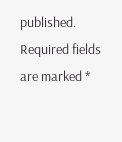published. Required fields are marked *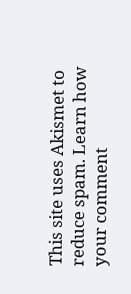This site uses Akismet to reduce spam. Learn how your comment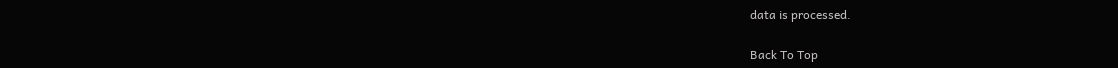data is processed.

Back To Top